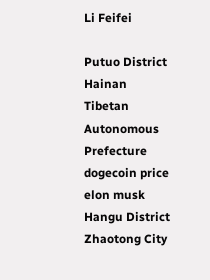Li Feifei

Putuo District
Hainan Tibetan Autonomous Prefecture
dogecoin price elon musk
Hangu District
Zhaotong City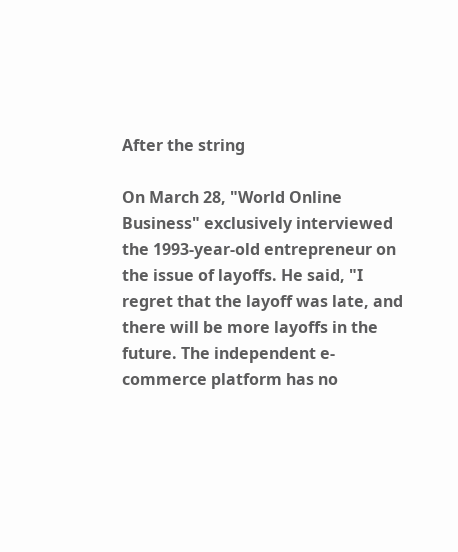After the string

On March 28, "World Online Business" exclusively interviewed the 1993-year-old entrepreneur on the issue of layoffs. He said, "I regret that the layoff was late, and there will be more layoffs in the future. The independent e-commerce platform has no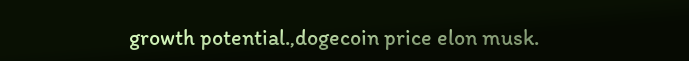growth potential.,dogecoin price elon musk.